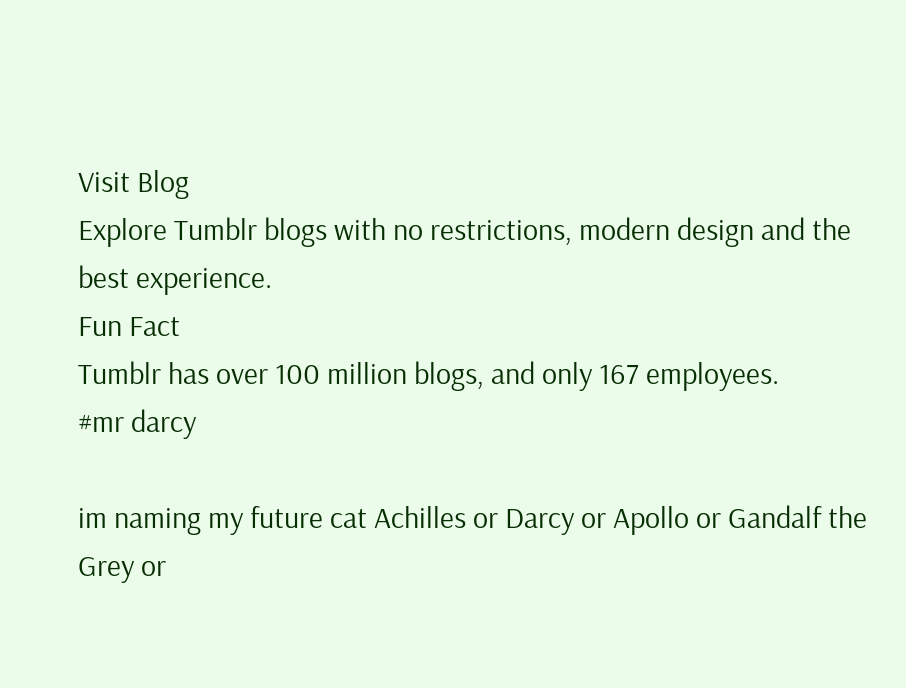Visit Blog
Explore Tumblr blogs with no restrictions, modern design and the best experience.
Fun Fact
Tumblr has over 100 million blogs, and only 167 employees.
#mr darcy

im naming my future cat Achilles or Darcy or Apollo or Gandalf the Grey or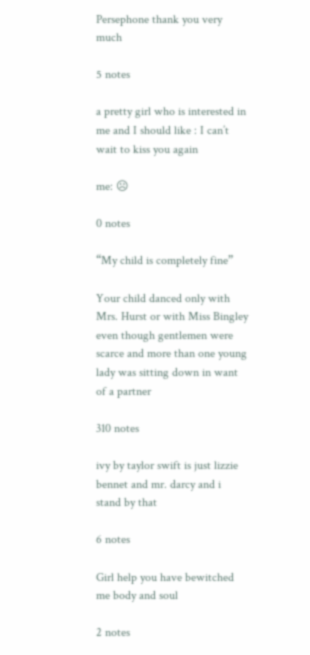Persephone thank you very much

5 notes

a pretty girl who is interested in me and I should like : I can’t wait to kiss you again

me: ☹

0 notes

“My child is completely fine”

Your child danced only with Mrs. Hurst or with Miss Bingley even though gentlemen were scarce and more than one young lady was sitting down in want of a partner

310 notes

ivy by taylor swift is just lizzie bennet and mr. darcy and i stand by that

6 notes

Girl help you have bewitched me body and soul

2 notes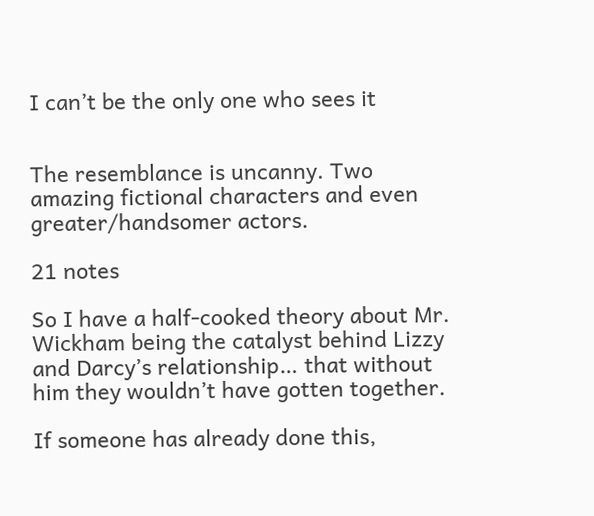I can’t be the only one who sees it


The resemblance is uncanny. Two amazing fictional characters and even greater/handsomer actors.

21 notes

So I have a half-cooked theory about Mr. Wickham being the catalyst behind Lizzy and Darcy’s relationship… that without him they wouldn’t have gotten together.

If someone has already done this,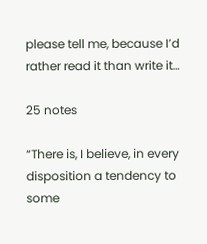please tell me, because I’d rather read it than write it…

25 notes

“There is, I believe, in every disposition a tendency to some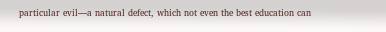particular evil—a natural defect, which not even the best education can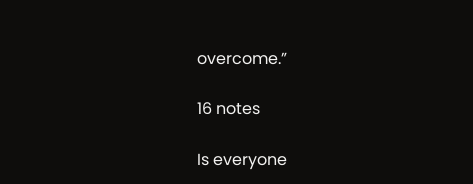overcome.”

16 notes

Is everyone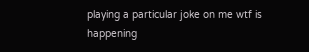playing a particular joke on me wtf is happening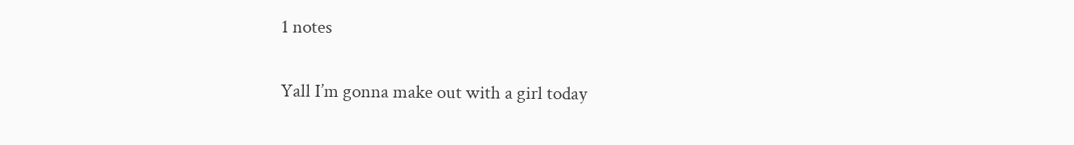1 notes

Yall I’m gonna make out with a girl today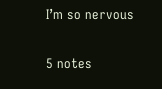I’m so nervous

5 notes